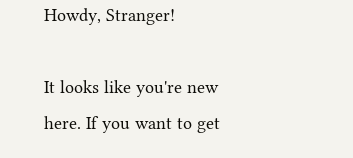Howdy, Stranger!

It looks like you're new here. If you want to get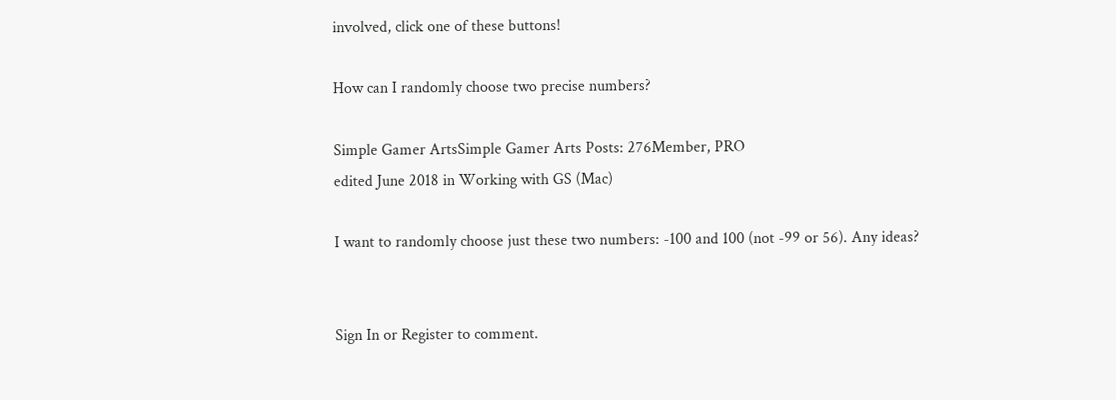involved, click one of these buttons!

How can I randomly choose two precise numbers?

Simple Gamer ArtsSimple Gamer Arts Posts: 276Member, PRO
edited June 2018 in Working with GS (Mac)

I want to randomly choose just these two numbers: -100 and 100 (not -99 or 56). Any ideas?


Sign In or Register to comment.